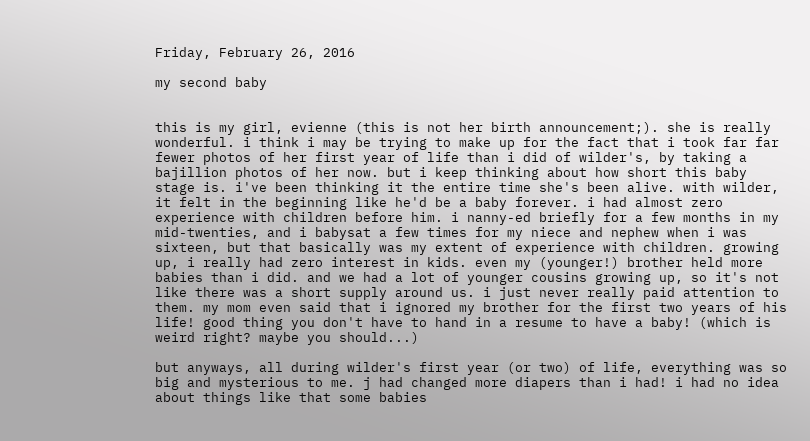Friday, February 26, 2016

my second baby


this is my girl, evienne (this is not her birth announcement;). she is really wonderful. i think i may be trying to make up for the fact that i took far far fewer photos of her first year of life than i did of wilder's, by taking a bajillion photos of her now. but i keep thinking about how short this baby stage is. i've been thinking it the entire time she's been alive. with wilder, it felt in the beginning like he'd be a baby forever. i had almost zero experience with children before him. i nanny-ed briefly for a few months in my mid-twenties, and i babysat a few times for my niece and nephew when i was sixteen, but that basically was my extent of experience with children. growing up, i really had zero interest in kids. even my (younger!) brother held more babies than i did. and we had a lot of younger cousins growing up, so it's not like there was a short supply around us. i just never really paid attention to them. my mom even said that i ignored my brother for the first two years of his life! good thing you don't have to hand in a resume to have a baby! (which is weird right? maybe you should...)

but anyways, all during wilder's first year (or two) of life, everything was so big and mysterious to me. j had changed more diapers than i had! i had no idea about things like that some babies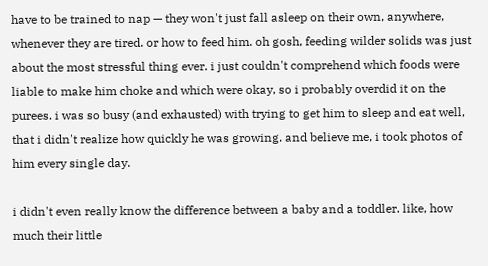have to be trained to nap — they won't just fall asleep on their own, anywhere, whenever they are tired. or how to feed him. oh gosh, feeding wilder solids was just about the most stressful thing ever. i just couldn't comprehend which foods were liable to make him choke and which were okay, so i probably overdid it on the purees. i was so busy (and exhausted) with trying to get him to sleep and eat well, that i didn't realize how quickly he was growing. and believe me, i took photos of him every single day.

i didn't even really know the difference between a baby and a toddler. like, how much their little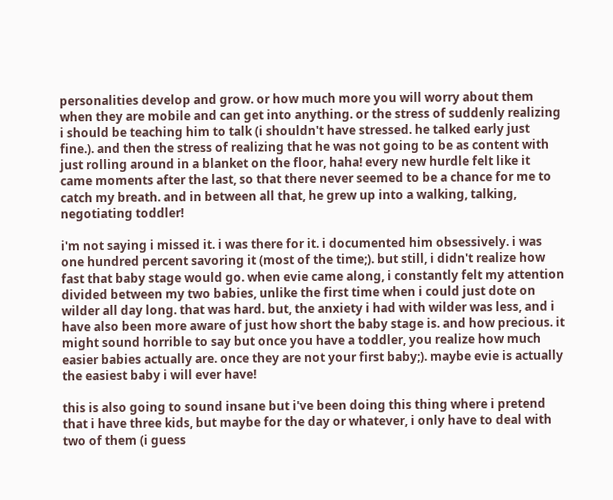personalities develop and grow. or how much more you will worry about them when they are mobile and can get into anything. or the stress of suddenly realizing i should be teaching him to talk (i shouldn't have stressed. he talked early just fine.). and then the stress of realizing that he was not going to be as content with just rolling around in a blanket on the floor, haha! every new hurdle felt like it came moments after the last, so that there never seemed to be a chance for me to catch my breath. and in between all that, he grew up into a walking, talking, negotiating toddler!

i'm not saying i missed it. i was there for it. i documented him obsessively. i was one hundred percent savoring it (most of the time;). but still, i didn't realize how fast that baby stage would go. when evie came along, i constantly felt my attention divided between my two babies, unlike the first time when i could just dote on wilder all day long. that was hard. but, the anxiety i had with wilder was less, and i have also been more aware of just how short the baby stage is. and how precious. it might sound horrible to say but once you have a toddler, you realize how much easier babies actually are. once they are not your first baby;). maybe evie is actually the easiest baby i will ever have!

this is also going to sound insane but i've been doing this thing where i pretend that i have three kids, but maybe for the day or whatever, i only have to deal with two of them (i guess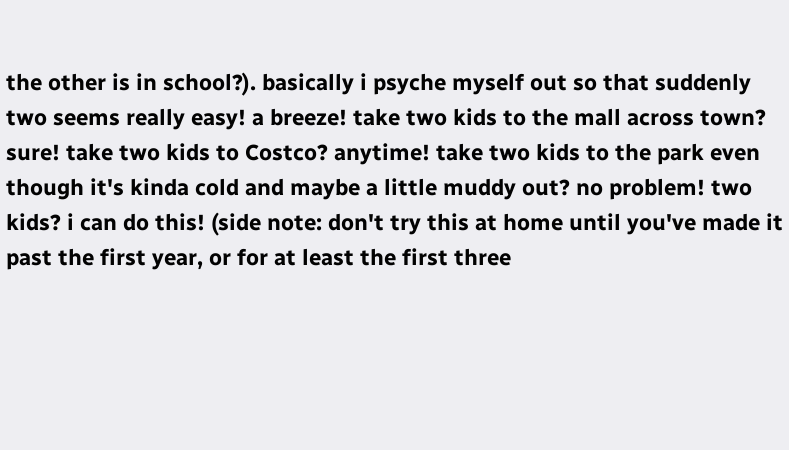the other is in school?). basically i psyche myself out so that suddenly two seems really easy! a breeze! take two kids to the mall across town? sure! take two kids to Costco? anytime! take two kids to the park even though it's kinda cold and maybe a little muddy out? no problem! two kids? i can do this! (side note: don't try this at home until you've made it past the first year, or for at least the first three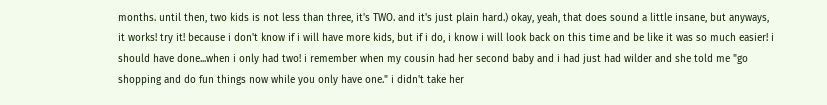months. until then, two kids is not less than three, it's TWO. and it's just plain hard.) okay, yeah, that does sound a little insane, but anyways, it works! try it! because i don't know if i will have more kids, but if i do, i know i will look back on this time and be like it was so much easier! i should have done...when i only had two! i remember when my cousin had her second baby and i had just had wilder and she told me "go shopping and do fun things now while you only have one." i didn't take her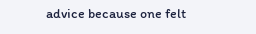advice because one felt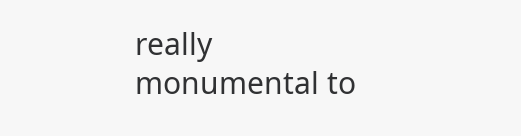really monumental to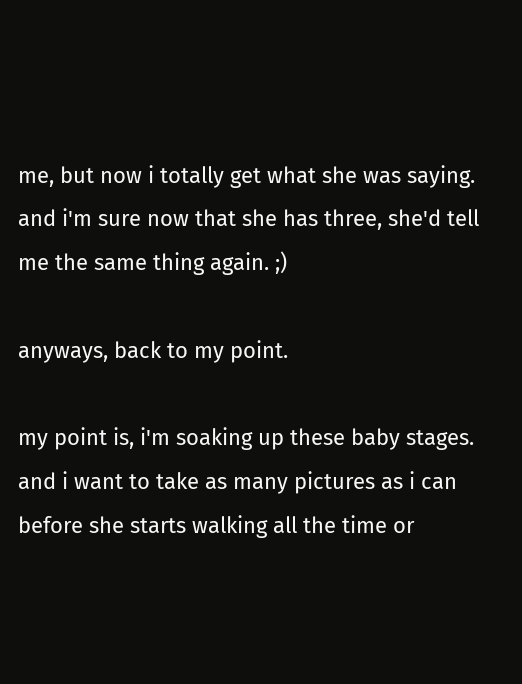me, but now i totally get what she was saying. and i'm sure now that she has three, she'd tell me the same thing again. ;)

anyways, back to my point.

my point is, i'm soaking up these baby stages. and i want to take as many pictures as i can before she starts walking all the time or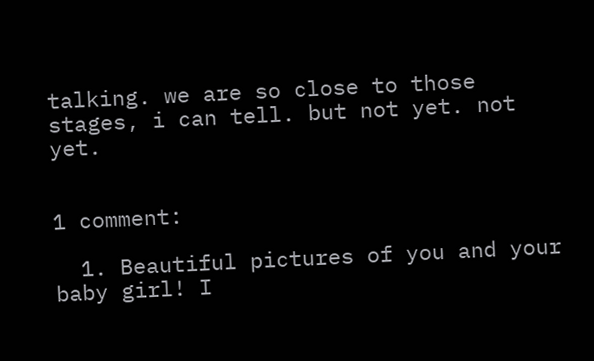talking. we are so close to those stages, i can tell. but not yet. not yet.


1 comment:

  1. Beautiful pictures of you and your baby girl! I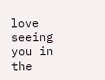love seeing you in the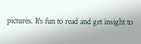pictures. It's fun to read and get insight to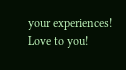your experiences! Love to you!